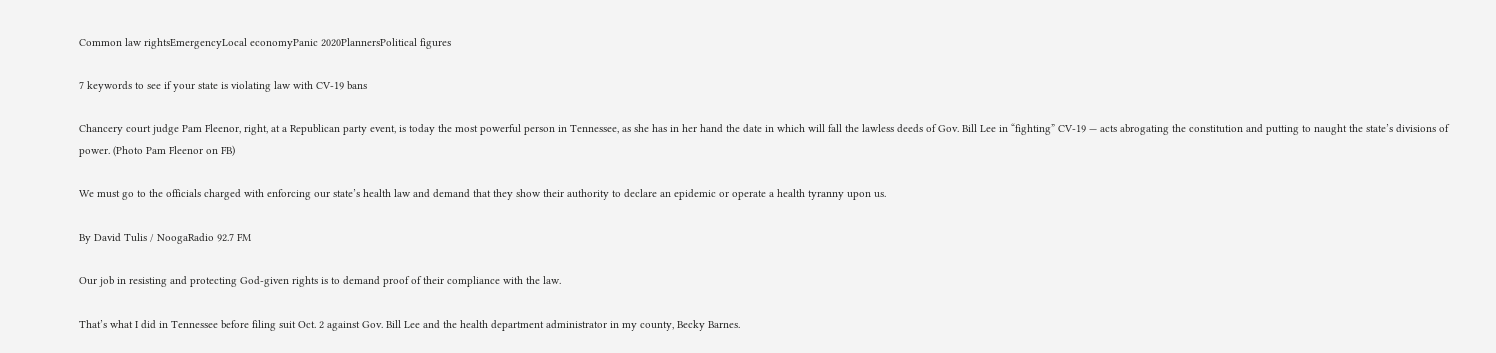Common law rightsEmergencyLocal economyPanic 2020PlannersPolitical figures

7 keywords to see if your state is violating law with CV-19 bans

Chancery court judge Pam Fleenor, right, at a Republican party event, is today the most powerful person in Tennessee, as she has in her hand the date in which will fall the lawless deeds of Gov. Bill Lee in “fighting” CV-19 — acts abrogating the constitution and putting to naught the state’s divisions of power. (Photo Pam Fleenor on FB)

We must go to the officials charged with enforcing our state’s health law and demand that they show their authority to declare an epidemic or operate a health tyranny upon us.

By David Tulis / NoogaRadio 92.7 FM

Our job in resisting and protecting God-given rights is to demand proof of their compliance with the law.

That’s what I did in Tennessee before filing suit Oct. 2 against Gov. Bill Lee and the health department administrator in my county, Becky Barnes.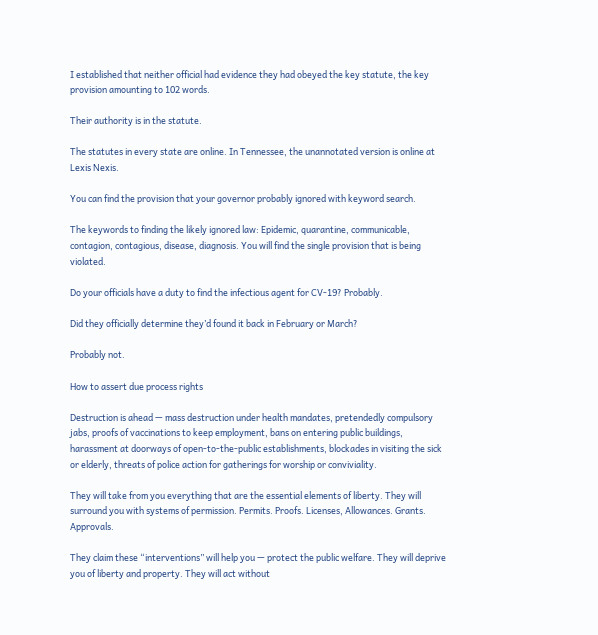I established that neither official had evidence they had obeyed the key statute, the key provision amounting to 102 words.

Their authority is in the statute.

The statutes in every state are online. In Tennessee, the unannotated version is online at Lexis Nexis.

You can find the provision that your governor probably ignored with keyword search.

The keywords to finding the likely ignored law: Epidemic, quarantine, communicable, contagion, contagious, disease, diagnosis. You will find the single provision that is being violated.

Do your officials have a duty to find the infectious agent for CV-19? Probably.

Did they officially determine they’d found it back in February or March?

Probably not.

How to assert due process rights

Destruction is ahead — mass destruction under health mandates, pretendedly compulsory jabs, proofs of vaccinations to keep employment, bans on entering public buildings, harassment at doorways of open-to-the-public establishments, blockades in visiting the sick or elderly, threats of police action for gatherings for worship or conviviality.

They will take from you everything that are the essential elements of liberty. They will surround you with systems of permission. Permits. Proofs. Licenses, Allowances. Grants. Approvals.

They claim these “interventions” will help you — protect the public welfare. They will deprive you of liberty and property. They will act without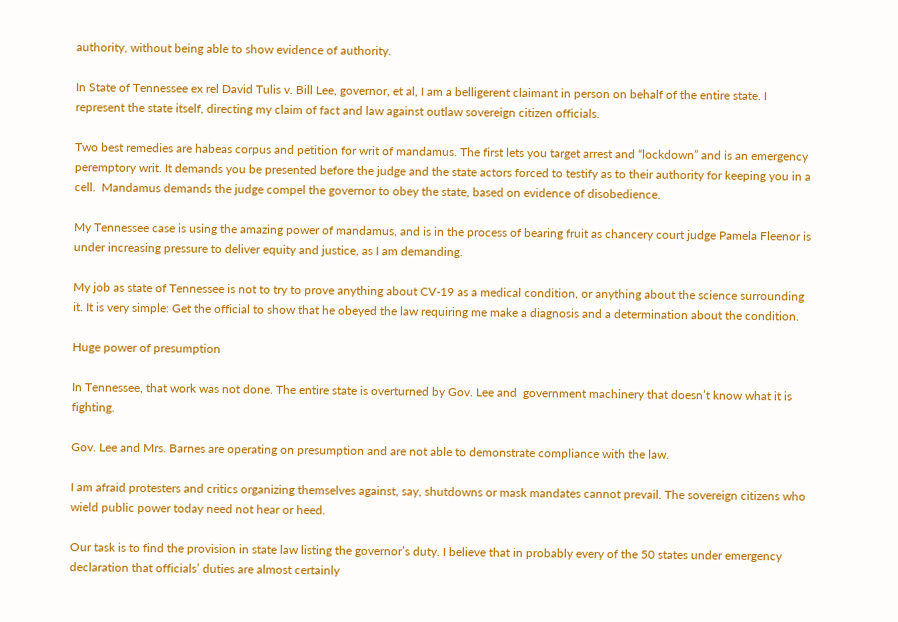authority, without being able to show evidence of authority.

In State of Tennessee ex rel David Tulis v. Bill Lee, governor, et al, I am a belligerent claimant in person on behalf of the entire state. I represent the state itself, directing my claim of fact and law against outlaw sovereign citizen officials.

Two best remedies are habeas corpus and petition for writ of mandamus. The first lets you target arrest and “lockdown” and is an emergency peremptory writ. It demands you be presented before the judge and the state actors forced to testify as to their authority for keeping you in a cell.  Mandamus demands the judge compel the governor to obey the state, based on evidence of disobedience.

My Tennessee case is using the amazing power of mandamus, and is in the process of bearing fruit as chancery court judge Pamela Fleenor is under increasing pressure to deliver equity and justice, as I am demanding.

My job as state of Tennessee is not to try to prove anything about CV-19 as a medical condition, or anything about the science surrounding it. It is very simple: Get the official to show that he obeyed the law requiring me make a diagnosis and a determination about the condition.

Huge power of presumption

In Tennessee, that work was not done. The entire state is overturned by Gov. Lee and  government machinery that doesn’t know what it is fighting.

Gov. Lee and Mrs. Barnes are operating on presumption and are not able to demonstrate compliance with the law.

I am afraid protesters and critics organizing themselves against, say, shutdowns or mask mandates cannot prevail. The sovereign citizens who wield public power today need not hear or heed.

Our task is to find the provision in state law listing the governor’s duty. I believe that in probably every of the 50 states under emergency declaration that officials’ duties are almost certainly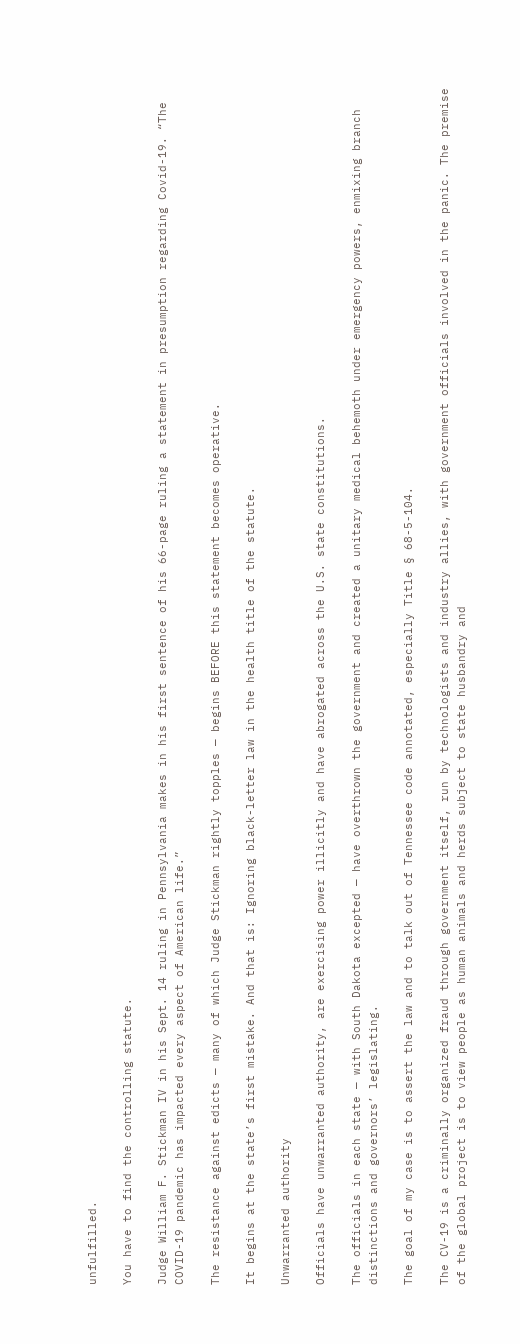unfulfilled.

You have to find the controlling statute.

Judge William F. Stickman IV in his Sept. 14 ruling in Pennsylvania makes in his first sentence of his 66-page ruling a statement in presumption regarding Covid-19. “The COVID-19 pandemic has impacted every aspect of American life.”

The resistance against edicts — many of which Judge Stickman rightly topples — begins BEFORE this statement becomes operative.

It begins at the state’s first mistake. And that is: Ignoring black-letter law in the health title of the statute.

Unwarranted authority

Officials have unwarranted authority, are exercising power illicitly and have abrogated across the U.S. state constitutions.

The officials in each state — with South Dakota excepted — have overthrown the government and created a unitary medical behemoth under emergency powers, enmixing branch distinctions and governors’ legislating.

The goal of my case is to assert the law and to talk out of Tennessee code annotated, especially Title § 68-5-104.

The CV-19 is a criminally organized fraud through government itself, run by technologists and industry allies, with government officials involved in the panic. The premise of the global project is to view people as human animals and herds subject to state husbandry and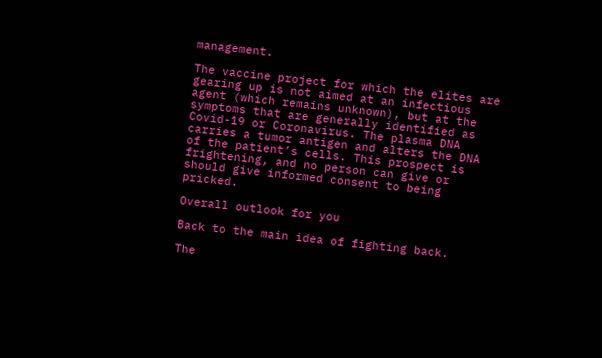management.

The vaccine project for which the elites are gearing up is not aimed at an infectious agent (which remains unknown), but at the symptoms that are generally identified as Covid-19 or Coronavirus. The plasma DNA carries a tumor antigen and alters the DNA of the patient’s cells. This prospect is frightening, and no person can give or should give informed consent to being pricked.

Overall outlook for you

Back to the main idea of fighting back.

The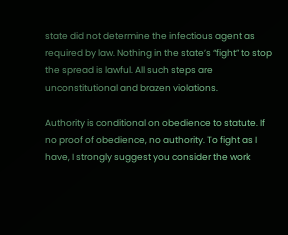state did not determine the infectious agent as required by law. Nothing in the state’s “fight” to stop the spread is lawful. All such steps are unconstitutional and brazen violations.

Authority is conditional on obedience to statute. If no proof of obedience, no authority. To fight as I have, I strongly suggest you consider the work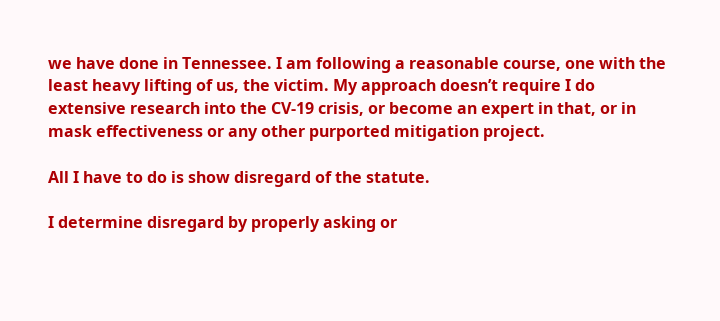we have done in Tennessee. I am following a reasonable course, one with the least heavy lifting of us, the victim. My approach doesn’t require I do extensive research into the CV-19 crisis, or become an expert in that, or in mask effectiveness or any other purported mitigation project.

All I have to do is show disregard of the statute.

I determine disregard by properly asking or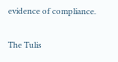evidence of compliance.

The Tulis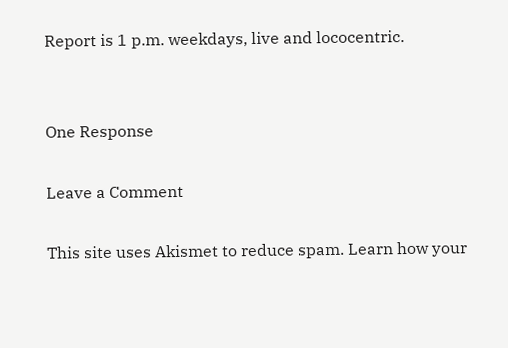Report is 1 p.m. weekdays, live and lococentric.


One Response

Leave a Comment

This site uses Akismet to reduce spam. Learn how your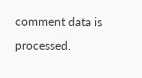comment data is processed.